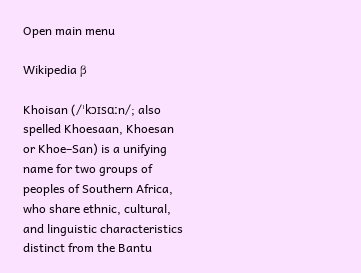Open main menu

Wikipedia β

Khoisan (/ˈkɔɪsɑːn/; also spelled Khoesaan, Khoesan or Khoe–San) is a unifying name for two groups of peoples of Southern Africa, who share ethnic, cultural, and linguistic characteristics distinct from the Bantu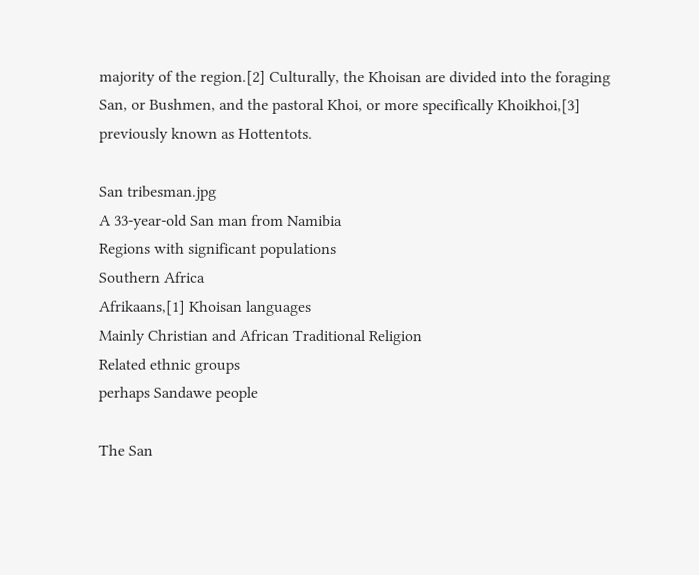majority of the region.[2] Culturally, the Khoisan are divided into the foraging San, or Bushmen, and the pastoral Khoi, or more specifically Khoikhoi,[3] previously known as Hottentots.

San tribesman.jpg
A 33-year-old San man from Namibia
Regions with significant populations
Southern Africa
Afrikaans,[1] Khoisan languages
Mainly Christian and African Traditional Religion
Related ethnic groups
perhaps Sandawe people

The San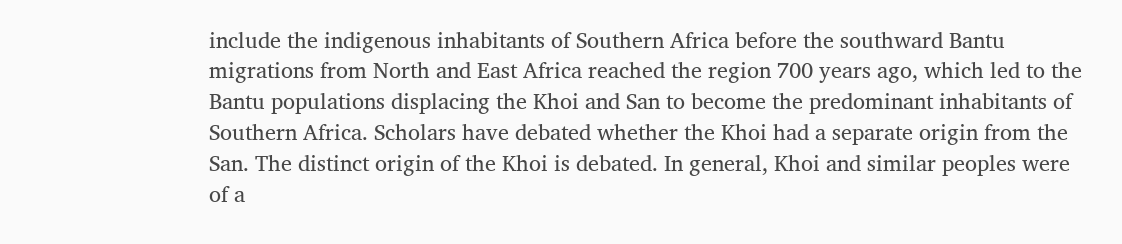include the indigenous inhabitants of Southern Africa before the southward Bantu migrations from North and East Africa reached the region 700 years ago, which led to the Bantu populations displacing the Khoi and San to become the predominant inhabitants of Southern Africa. Scholars have debated whether the Khoi had a separate origin from the San. The distinct origin of the Khoi is debated. In general, Khoi and similar peoples were of a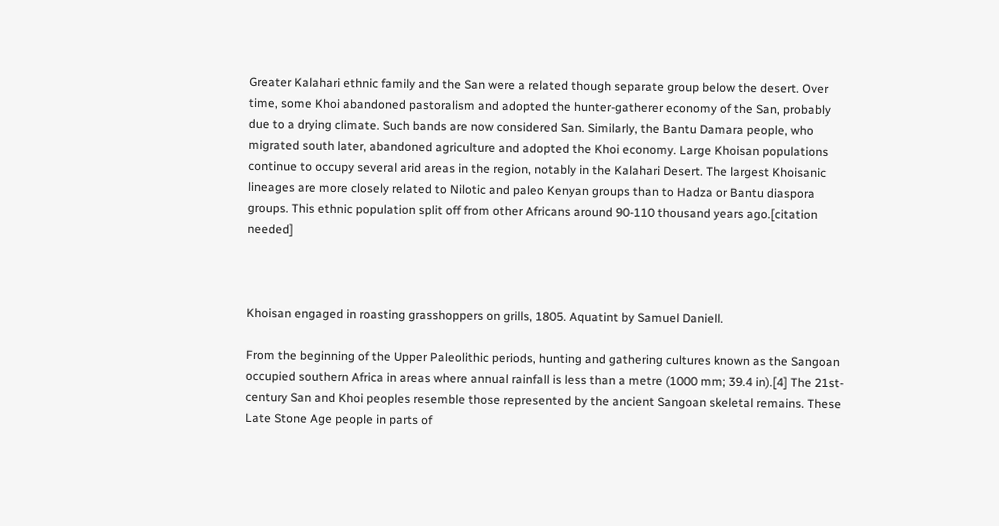Greater Kalahari ethnic family and the San were a related though separate group below the desert. Over time, some Khoi abandoned pastoralism and adopted the hunter-gatherer economy of the San, probably due to a drying climate. Such bands are now considered San. Similarly, the Bantu Damara people, who migrated south later, abandoned agriculture and adopted the Khoi economy. Large Khoisan populations continue to occupy several arid areas in the region, notably in the Kalahari Desert. The largest Khoisanic lineages are more closely related to Nilotic and paleo Kenyan groups than to Hadza or Bantu diaspora groups. This ethnic population split off from other Africans around 90-110 thousand years ago.[citation needed]



Khoisan engaged in roasting grasshoppers on grills, 1805. Aquatint by Samuel Daniell.

From the beginning of the Upper Paleolithic periods, hunting and gathering cultures known as the Sangoan occupied southern Africa in areas where annual rainfall is less than a metre (1000 mm; 39.4 in).[4] The 21st-century San and Khoi peoples resemble those represented by the ancient Sangoan skeletal remains. These Late Stone Age people in parts of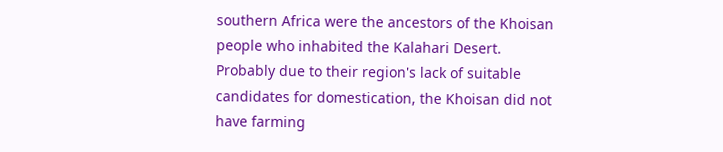southern Africa were the ancestors of the Khoisan people who inhabited the Kalahari Desert. Probably due to their region's lack of suitable candidates for domestication, the Khoisan did not have farming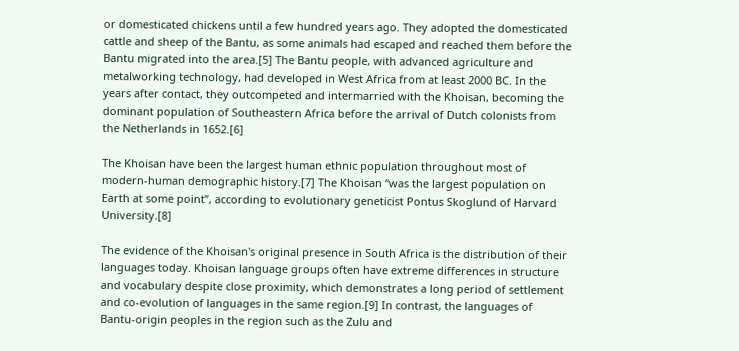or domesticated chickens until a few hundred years ago. They adopted the domesticated cattle and sheep of the Bantu, as some animals had escaped and reached them before the Bantu migrated into the area.[5] The Bantu people, with advanced agriculture and metalworking technology, had developed in West Africa from at least 2000 BC. In the years after contact, they outcompeted and intermarried with the Khoisan, becoming the dominant population of Southeastern Africa before the arrival of Dutch colonists from the Netherlands in 1652.[6]

The Khoisan have been the largest human ethnic population throughout most of modern-human demographic history.[7] The Khoisan “was the largest population on Earth at some point”, according to evolutionary geneticist Pontus Skoglund of Harvard University.[8]

The evidence of the Khoisan's original presence in South Africa is the distribution of their languages today. Khoisan language groups often have extreme differences in structure and vocabulary despite close proximity, which demonstrates a long period of settlement and co-evolution of languages in the same region.[9] In contrast, the languages of Bantu-origin peoples in the region such as the Zulu and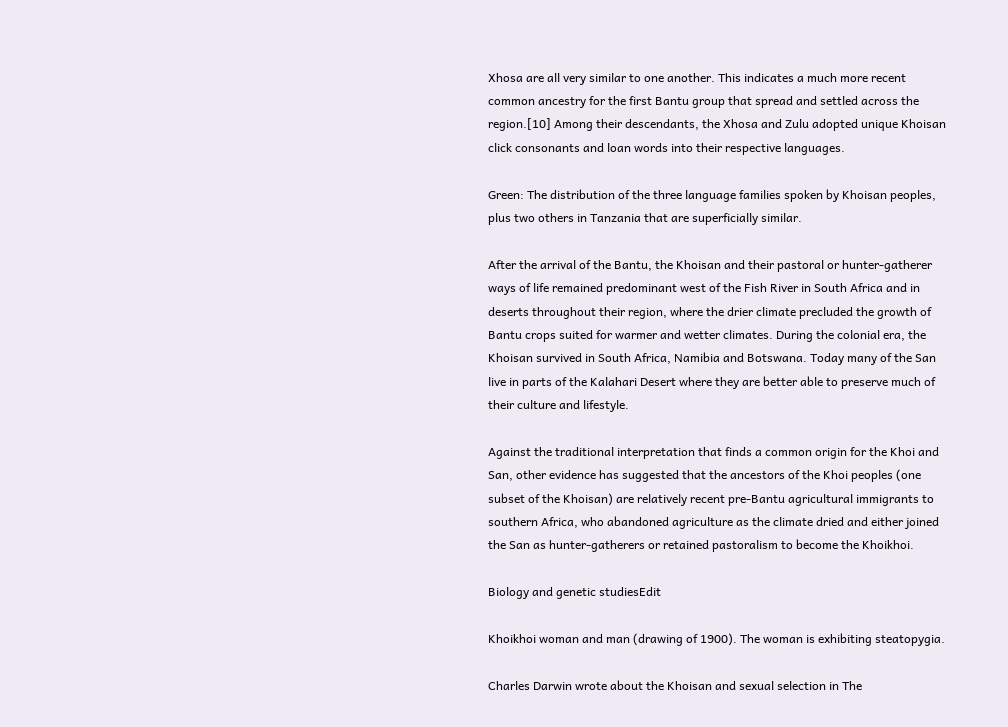Xhosa are all very similar to one another. This indicates a much more recent common ancestry for the first Bantu group that spread and settled across the region.[10] Among their descendants, the Xhosa and Zulu adopted unique Khoisan click consonants and loan words into their respective languages.

Green: The distribution of the three language families spoken by Khoisan peoples, plus two others in Tanzania that are superficially similar.

After the arrival of the Bantu, the Khoisan and their pastoral or hunter-gatherer ways of life remained predominant west of the Fish River in South Africa and in deserts throughout their region, where the drier climate precluded the growth of Bantu crops suited for warmer and wetter climates. During the colonial era, the Khoisan survived in South Africa, Namibia and Botswana. Today many of the San live in parts of the Kalahari Desert where they are better able to preserve much of their culture and lifestyle.

Against the traditional interpretation that finds a common origin for the Khoi and San, other evidence has suggested that the ancestors of the Khoi peoples (one subset of the Khoisan) are relatively recent pre-Bantu agricultural immigrants to southern Africa, who abandoned agriculture as the climate dried and either joined the San as hunter-gatherers or retained pastoralism to become the Khoikhoi.

Biology and genetic studiesEdit

Khoikhoi woman and man (drawing of 1900). The woman is exhibiting steatopygia.

Charles Darwin wrote about the Khoisan and sexual selection in The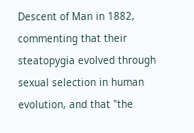Descent of Man in 1882, commenting that their steatopygia evolved through sexual selection in human evolution, and that "the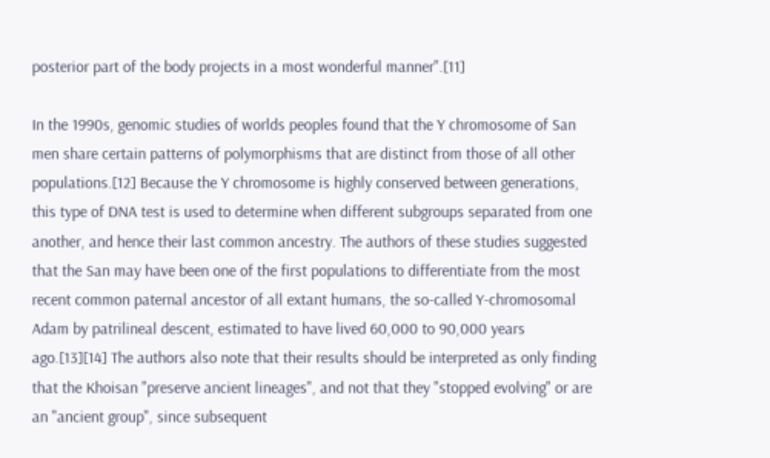posterior part of the body projects in a most wonderful manner".[11]

In the 1990s, genomic studies of worlds peoples found that the Y chromosome of San men share certain patterns of polymorphisms that are distinct from those of all other populations.[12] Because the Y chromosome is highly conserved between generations, this type of DNA test is used to determine when different subgroups separated from one another, and hence their last common ancestry. The authors of these studies suggested that the San may have been one of the first populations to differentiate from the most recent common paternal ancestor of all extant humans, the so-called Y-chromosomal Adam by patrilineal descent, estimated to have lived 60,000 to 90,000 years ago.[13][14] The authors also note that their results should be interpreted as only finding that the Khoisan "preserve ancient lineages", and not that they "stopped evolving" or are an "ancient group", since subsequent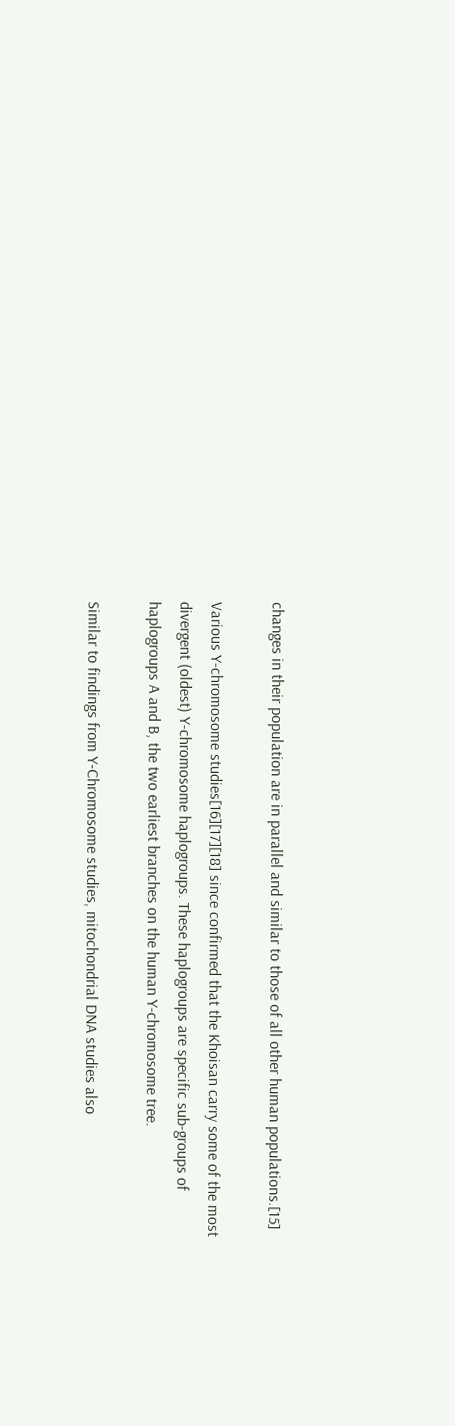changes in their population are in parallel and similar to those of all other human populations.[15]

Various Y-chromosome studies[16][17][18] since confirmed that the Khoisan carry some of the most divergent (oldest) Y-chromosome haplogroups. These haplogroups are specific sub-groups of haplogroups A and B, the two earliest branches on the human Y-chromosome tree.

Similar to findings from Y-Chromosome studies, mitochondrial DNA studies also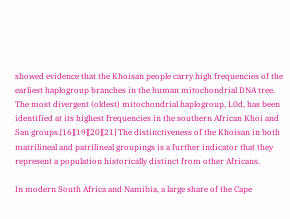showed evidence that the Khoisan people carry high frequencies of the earliest haplogroup branches in the human mitochondrial DNA tree. The most divergent (oldest) mitochondrial haplogroup, L0d, has been identified at its highest frequencies in the southern African Khoi and San groups.[16][19][20][21] The distinctiveness of the Khoisan in both matrilineal and patrilineal groupings is a further indicator that they represent a population historically distinct from other Africans.

In modern South Africa and Namibia, a large share of the Cape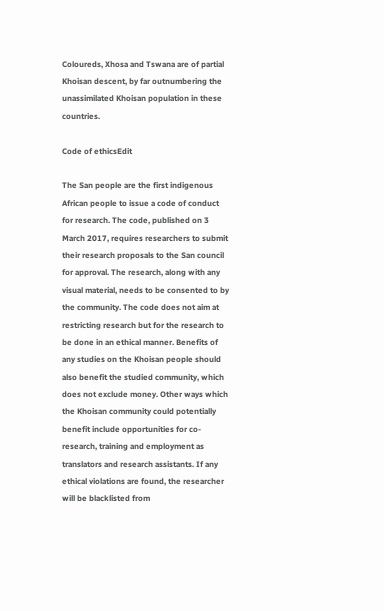Coloureds, Xhosa and Tswana are of partial Khoisan descent, by far outnumbering the unassimilated Khoisan population in these countries.

Code of ethicsEdit

The San people are the first indigenous African people to issue a code of conduct for research. The code, published on 3 March 2017, requires researchers to submit their research proposals to the San council for approval. The research, along with any visual material, needs to be consented to by the community. The code does not aim at restricting research but for the research to be done in an ethical manner. Benefits of any studies on the Khoisan people should also benefit the studied community, which does not exclude money. Other ways which the Khoisan community could potentially benefit include opportunities for co-research, training and employment as translators and research assistants. If any ethical violations are found, the researcher will be blacklisted from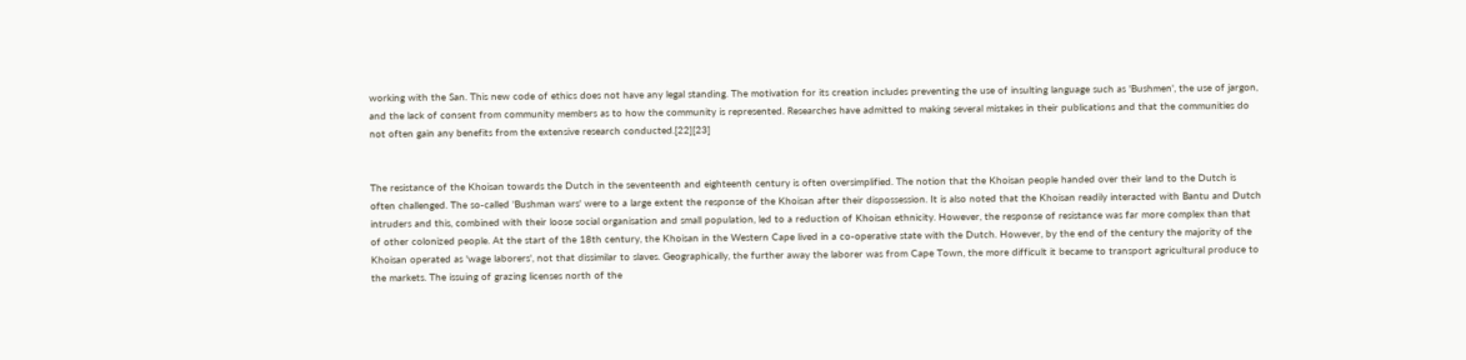working with the San. This new code of ethics does not have any legal standing. The motivation for its creation includes preventing the use of insulting language such as 'Bushmen', the use of jargon, and the lack of consent from community members as to how the community is represented. Researches have admitted to making several mistakes in their publications and that the communities do not often gain any benefits from the extensive research conducted.[22][23]


The resistance of the Khoisan towards the Dutch in the seventeenth and eighteenth century is often oversimplified. The notion that the Khoisan people handed over their land to the Dutch is often challenged. The so-called 'Bushman wars' were to a large extent the response of the Khoisan after their dispossession. It is also noted that the Khoisan readily interacted with Bantu and Dutch intruders and this, combined with their loose social organisation and small population, led to a reduction of Khoisan ethnicity. However, the response of resistance was far more complex than that of other colonized people. At the start of the 18th century, the Khoisan in the Western Cape lived in a co-operative state with the Dutch. However, by the end of the century the majority of the Khoisan operated as 'wage laborers', not that dissimilar to slaves. Geographically, the further away the laborer was from Cape Town, the more difficult it became to transport agricultural produce to the markets. The issuing of grazing licenses north of the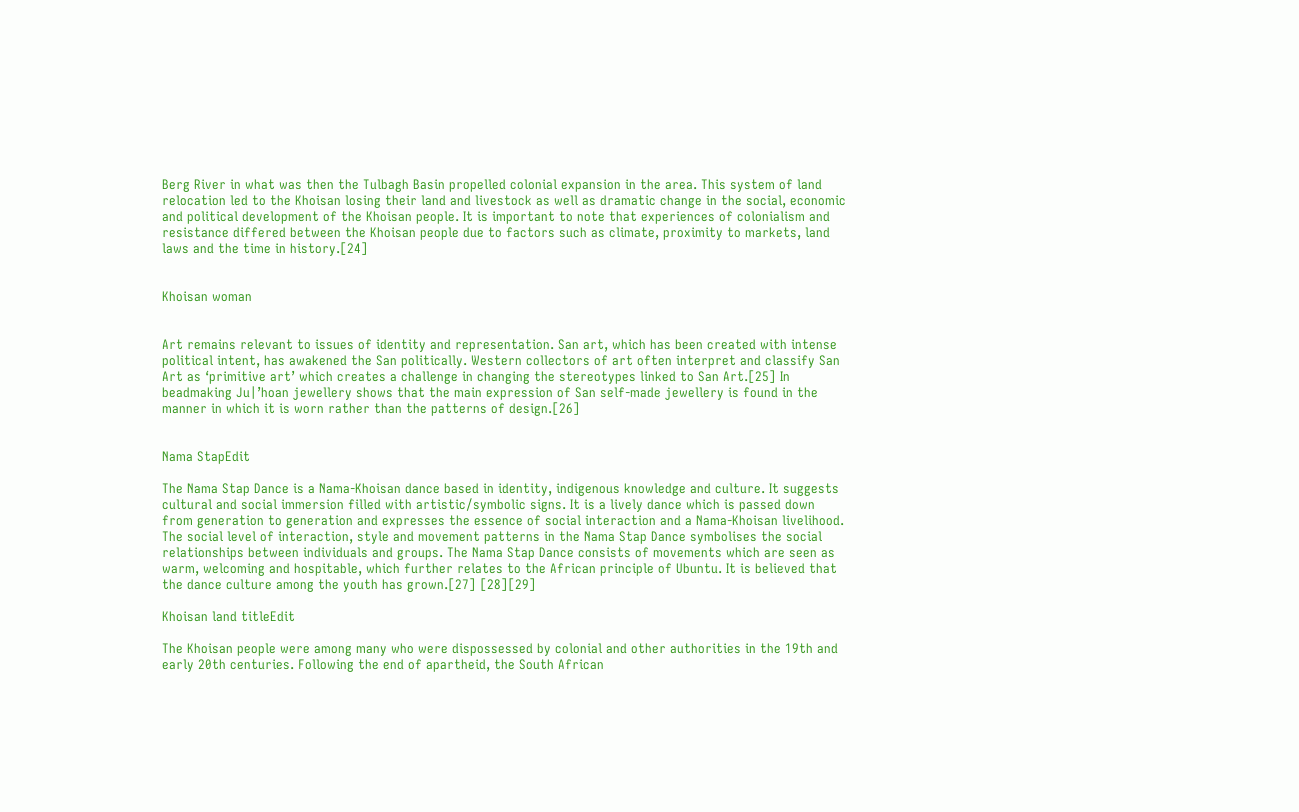Berg River in what was then the Tulbagh Basin propelled colonial expansion in the area. This system of land relocation led to the Khoisan losing their land and livestock as well as dramatic change in the social, economic and political development of the Khoisan people. It is important to note that experiences of colonialism and resistance differed between the Khoisan people due to factors such as climate, proximity to markets, land laws and the time in history.[24]


Khoisan woman


Art remains relevant to issues of identity and representation. San art, which has been created with intense political intent, has awakened the San politically. Western collectors of art often interpret and classify San Art as ‘primitive art’ which creates a challenge in changing the stereotypes linked to San Art.[25] In beadmaking Ju|’hoan jewellery shows that the main expression of San self-made jewellery is found in the manner in which it is worn rather than the patterns of design.[26]


Nama StapEdit

The Nama Stap Dance is a Nama-Khoisan dance based in identity, indigenous knowledge and culture. It suggests cultural and social immersion filled with artistic/symbolic signs. It is a lively dance which is passed down from generation to generation and expresses the essence of social interaction and a Nama-Khoisan livelihood. The social level of interaction, style and movement patterns in the Nama Stap Dance symbolises the social relationships between individuals and groups. The Nama Stap Dance consists of movements which are seen as warm, welcoming and hospitable, which further relates to the African principle of Ubuntu. It is believed that the dance culture among the youth has grown.[27] [28][29]

Khoisan land titleEdit

The Khoisan people were among many who were dispossessed by colonial and other authorities in the 19th and early 20th centuries. Following the end of apartheid, the South African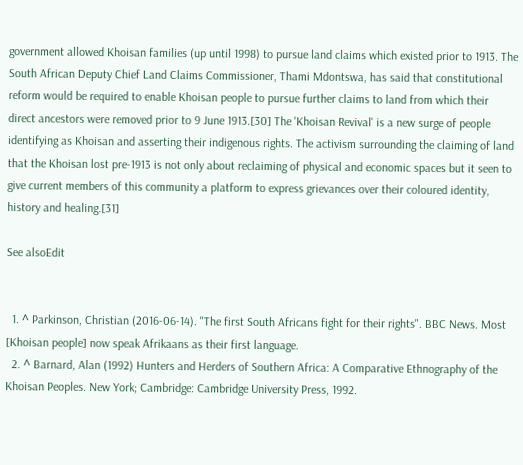government allowed Khoisan families (up until 1998) to pursue land claims which existed prior to 1913. The South African Deputy Chief Land Claims Commissioner, Thami Mdontswa, has said that constitutional reform would be required to enable Khoisan people to pursue further claims to land from which their direct ancestors were removed prior to 9 June 1913.[30] The 'Khoisan Revival' is a new surge of people identifying as Khoisan and asserting their indigenous rights. The activism surrounding the claiming of land that the Khoisan lost pre-1913 is not only about reclaiming of physical and economic spaces but it seen to give current members of this community a platform to express grievances over their coloured identity, history and healing.[31]

See alsoEdit


  1. ^ Parkinson, Christian (2016-06-14). "The first South Africans fight for their rights". BBC News. Most [Khoisan people] now speak Afrikaans as their first language.
  2. ^ Barnard, Alan (1992) Hunters and Herders of Southern Africa: A Comparative Ethnography of the Khoisan Peoples. New York; Cambridge: Cambridge University Press, 1992.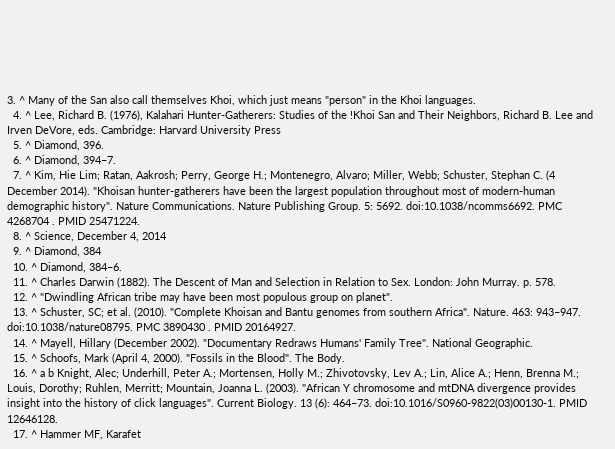3. ^ Many of the San also call themselves Khoi, which just means "person" in the Khoi languages.
  4. ^ Lee, Richard B. (1976), Kalahari Hunter-Gatherers: Studies of the !Khoi San and Their Neighbors, Richard B. Lee and Irven DeVore, eds. Cambridge: Harvard University Press
  5. ^ Diamond, 396.
  6. ^ Diamond, 394–7.
  7. ^ Kim, Hie Lim; Ratan, Aakrosh; Perry, George H.; Montenegro, Alvaro; Miller, Webb; Schuster, Stephan C. (4 December 2014). "Khoisan hunter-gatherers have been the largest population throughout most of modern-human demographic history". Nature Communications. Nature Publishing Group. 5: 5692. doi:10.1038/ncomms6692. PMC 4268704 . PMID 25471224.
  8. ^ Science, December 4, 2014
  9. ^ Diamond, 384
  10. ^ Diamond, 384–6.
  11. ^ Charles Darwin (1882). The Descent of Man and Selection in Relation to Sex. London: John Murray. p. 578.
  12. ^ "Dwindling African tribe may have been most populous group on planet".
  13. ^ Schuster, SC; et al. (2010). "Complete Khoisan and Bantu genomes from southern Africa". Nature. 463: 943–947. doi:10.1038/nature08795. PMC 3890430 . PMID 20164927.
  14. ^ Mayell, Hillary (December 2002). "Documentary Redraws Humans' Family Tree". National Geographic.
  15. ^ Schoofs, Mark (April 4, 2000). "Fossils in the Blood". The Body.
  16. ^ a b Knight, Alec; Underhill, Peter A.; Mortensen, Holly M.; Zhivotovsky, Lev A.; Lin, Alice A.; Henn, Brenna M.; Louis, Dorothy; Ruhlen, Merritt; Mountain, Joanna L. (2003). "African Y chromosome and mtDNA divergence provides insight into the history of click languages". Current Biology. 13 (6): 464–73. doi:10.1016/S0960-9822(03)00130-1. PMID 12646128.
  17. ^ Hammer MF, Karafet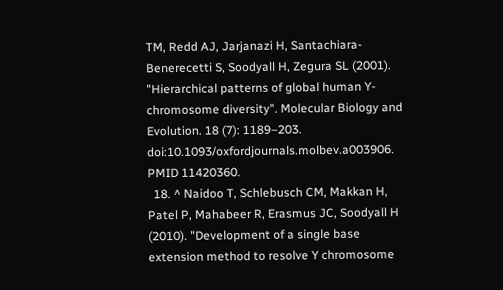TM, Redd AJ, Jarjanazi H, Santachiara-Benerecetti S, Soodyall H, Zegura SL (2001). "Hierarchical patterns of global human Y-chromosome diversity". Molecular Biology and Evolution. 18 (7): 1189–203. doi:10.1093/oxfordjournals.molbev.a003906. PMID 11420360.
  18. ^ Naidoo T, Schlebusch CM, Makkan H, Patel P, Mahabeer R, Erasmus JC, Soodyall H (2010). "Development of a single base extension method to resolve Y chromosome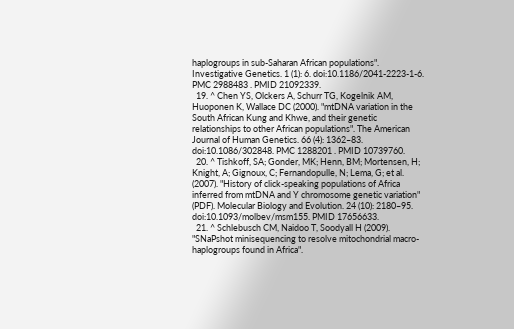haplogroups in sub-Saharan African populations". Investigative Genetics. 1 (1): 6. doi:10.1186/2041-2223-1-6. PMC 2988483 . PMID 21092339.
  19. ^ Chen YS, Olckers A, Schurr TG, Kogelnik AM, Huoponen K, Wallace DC (2000). "mtDNA variation in the South African Kung and Khwe, and their genetic relationships to other African populations". The American Journal of Human Genetics. 66 (4): 1362–83. doi:10.1086/302848. PMC 1288201 . PMID 10739760.
  20. ^ Tishkoff, SA; Gonder, MK; Henn, BM; Mortensen, H; Knight, A; Gignoux, C; Fernandopulle, N; Lema, G; et al. (2007). "History of click-speaking populations of Africa inferred from mtDNA and Y chromosome genetic variation" (PDF). Molecular Biology and Evolution. 24 (10): 2180–95. doi:10.1093/molbev/msm155. PMID 17656633.
  21. ^ Schlebusch CM, Naidoo T, Soodyall H (2009). "SNaPshot minisequencing to resolve mitochondrial macro-haplogroups found in Africa".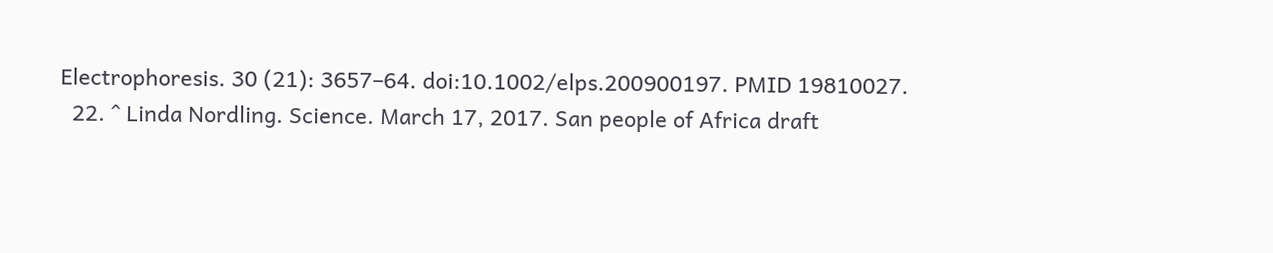Electrophoresis. 30 (21): 3657–64. doi:10.1002/elps.200900197. PMID 19810027.
  22. ^ Linda Nordling. Science. March 17, 2017. San people of Africa draft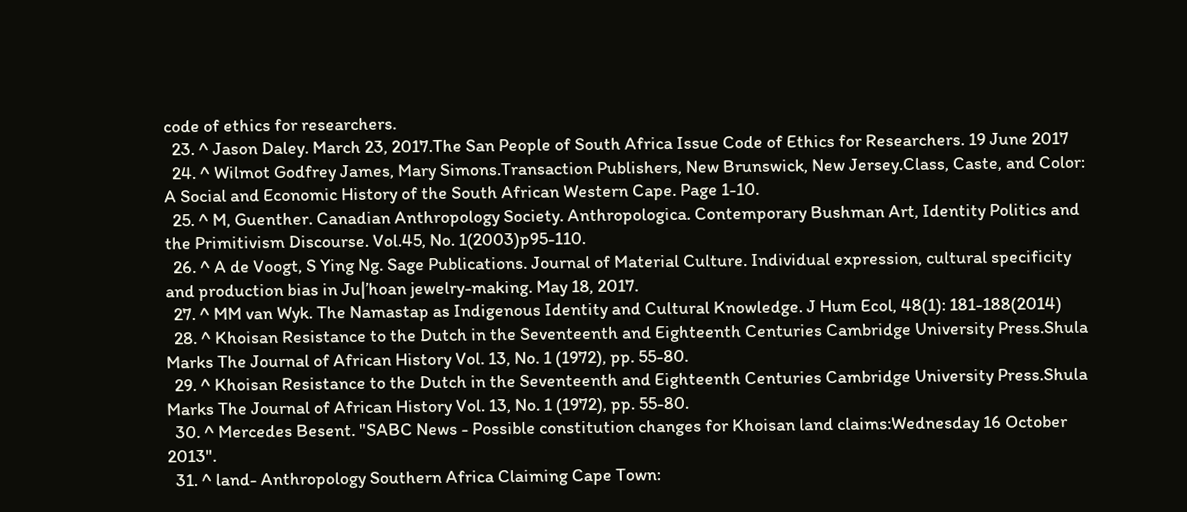code of ethics for researchers.
  23. ^ Jason Daley. March 23, 2017.The San People of South Africa Issue Code of Ethics for Researchers. 19 June 2017
  24. ^ Wilmot Godfrey James, Mary Simons.Transaction Publishers, New Brunswick, New Jersey.Class, Caste, and Color: A Social and Economic History of the South African Western Cape. Page 1-10.
  25. ^ M, Guenther. Canadian Anthropology Society. Anthropologica. Contemporary Bushman Art, Identity Politics and the Primitivism Discourse. Vol.45, No. 1(2003)p95-110.
  26. ^ A de Voogt, S Ying Ng. Sage Publications. Journal of Material Culture. Individual expression, cultural specificity and production bias in Ju|’hoan jewelry-making. May 18, 2017.
  27. ^ MM van Wyk. The Namastap as Indigenous Identity and Cultural Knowledge. J Hum Ecol, 48(1): 181-188(2014)
  28. ^ Khoisan Resistance to the Dutch in the Seventeenth and Eighteenth Centuries Cambridge University Press.Shula Marks The Journal of African History Vol. 13, No. 1 (1972), pp. 55-80.
  29. ^ Khoisan Resistance to the Dutch in the Seventeenth and Eighteenth Centuries Cambridge University Press.Shula Marks The Journal of African History Vol. 13, No. 1 (1972), pp. 55-80.
  30. ^ Mercedes Besent. "SABC News - Possible constitution changes for Khoisan land claims:Wednesday 16 October 2013".
  31. ^ land- Anthropology Southern Africa Claiming Cape Town: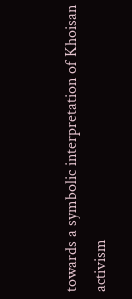towards a symbolic interpretation of Khoisan activism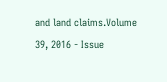and land claims.Volume 39, 2016 - Issue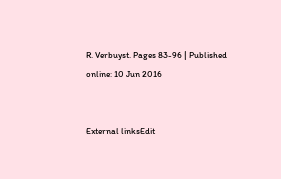R. Verbuyst. Pages 83-96 | Published online: 10 Jun 2016


External linksEdit